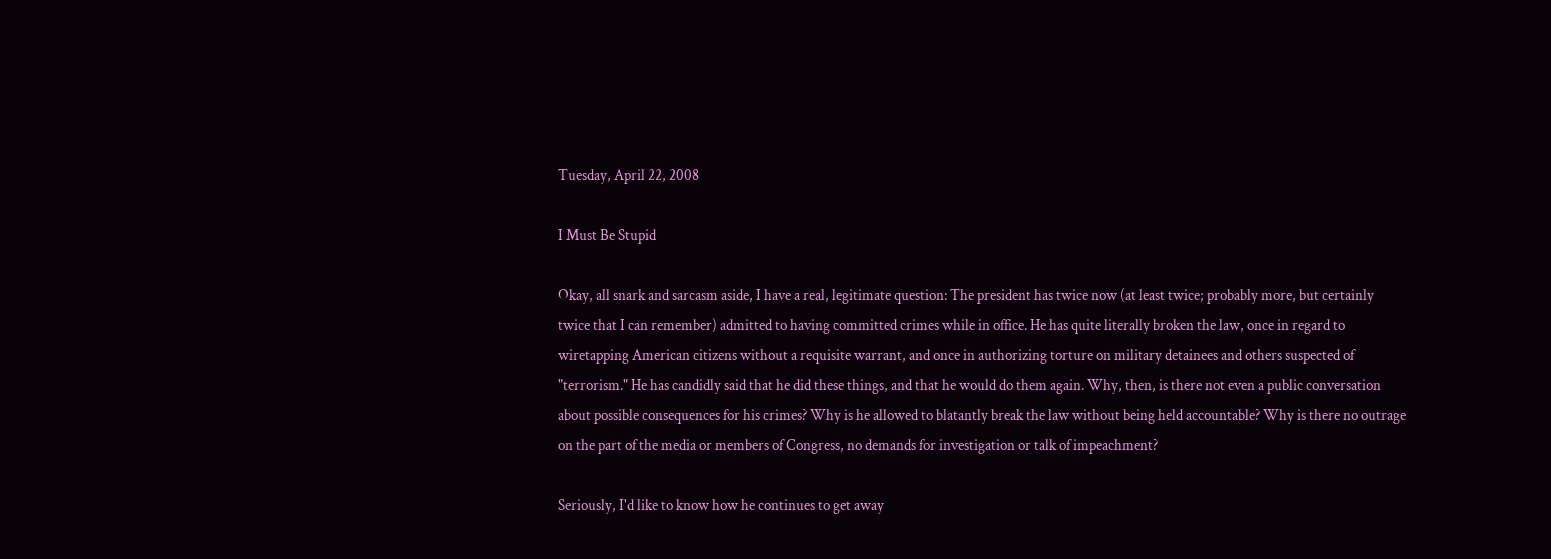Tuesday, April 22, 2008

I Must Be Stupid

Okay, all snark and sarcasm aside, I have a real, legitimate question: The president has twice now (at least twice; probably more, but certainly twice that I can remember) admitted to having committed crimes while in office. He has quite literally broken the law, once in regard to wiretapping American citizens without a requisite warrant, and once in authorizing torture on military detainees and others suspected of "terrorism." He has candidly said that he did these things, and that he would do them again. Why, then, is there not even a public conversation about possible consequences for his crimes? Why is he allowed to blatantly break the law without being held accountable? Why is there no outrage on the part of the media or members of Congress, no demands for investigation or talk of impeachment?

Seriously, I'd like to know how he continues to get away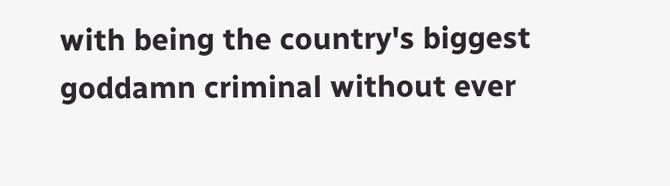with being the country's biggest goddamn criminal without ever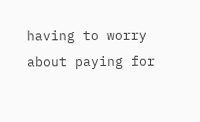having to worry about paying for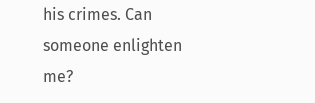his crimes. Can someone enlighten me?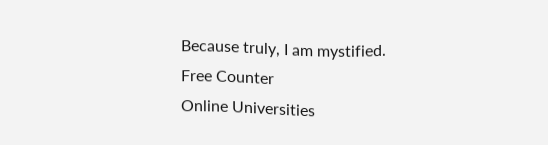Because truly, I am mystified.
Free Counter
Online Universities